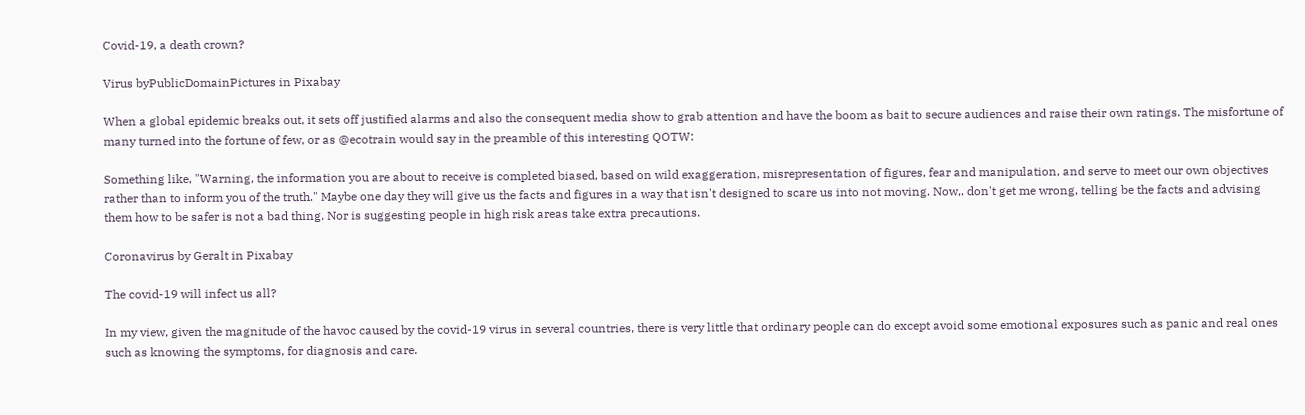Covid-19, a death crown?

Virus byPublicDomainPictures in Pixabay

When a global epidemic breaks out, it sets off justified alarms and also the consequent media show to grab attention and have the boom as bait to secure audiences and raise their own ratings. The misfortune of many turned into the fortune of few, or as @ecotrain would say in the preamble of this interesting QOTW:

Something like, "Warning, the information you are about to receive is completed biased, based on wild exaggeration, misrepresentation of figures, fear and manipulation, and serve to meet our own objectives rather than to inform you of the truth." Maybe one day they will give us the facts and figures in a way that isn't designed to scare us into not moving. Now,. don't get me wrong, telling be the facts and advising them how to be safer is not a bad thing. Nor is suggesting people in high risk areas take extra precautions.

Coronavirus by Geralt in Pixabay

The covid-19 will infect us all?

In my view, given the magnitude of the havoc caused by the covid-19 virus in several countries, there is very little that ordinary people can do except avoid some emotional exposures such as panic and real ones such as knowing the symptoms, for diagnosis and care.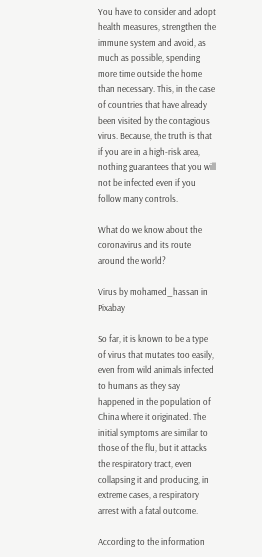You have to consider and adopt health measures, strengthen the immune system and avoid, as much as possible, spending more time outside the home than necessary. This, in the case of countries that have already been visited by the contagious virus. Because, the truth is that if you are in a high-risk area, nothing guarantees that you will not be infected even if you follow many controls.

What do we know about the coronavirus and its route around the world?

Virus by mohamed_hassan in Pixabay

So far, it is known to be a type of virus that mutates too easily, even from wild animals infected to humans as they say happened in the population of China where it originated. The initial symptoms are similar to those of the flu, but it attacks the respiratory tract, even collapsing it and producing, in extreme cases, a respiratory arrest with a fatal outcome.

According to the information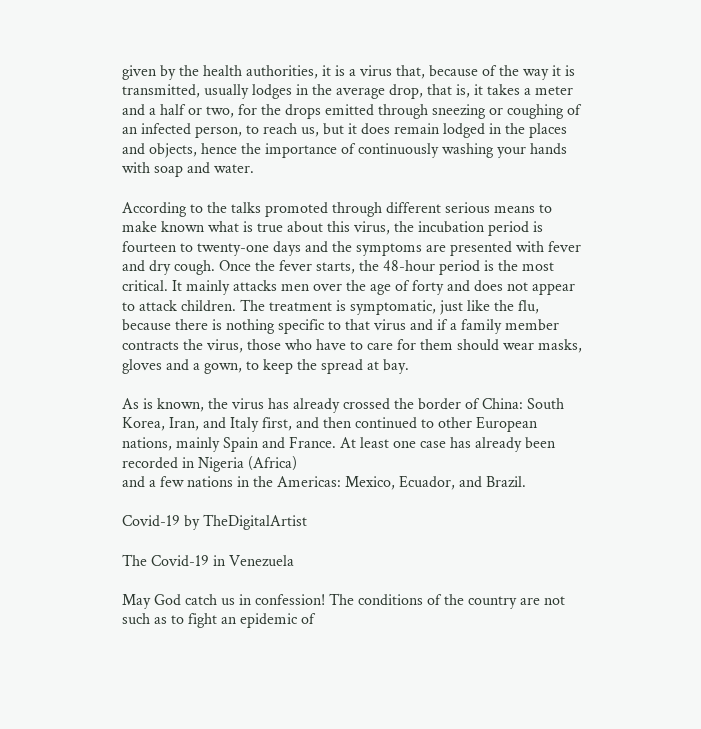given by the health authorities, it is a virus that, because of the way it is transmitted, usually lodges in the average drop, that is, it takes a meter and a half or two, for the drops emitted through sneezing or coughing of an infected person, to reach us, but it does remain lodged in the places and objects, hence the importance of continuously washing your hands with soap and water.

According to the talks promoted through different serious means to make known what is true about this virus, the incubation period is fourteen to twenty-one days and the symptoms are presented with fever and dry cough. Once the fever starts, the 48-hour period is the most critical. It mainly attacks men over the age of forty and does not appear to attack children. The treatment is symptomatic, just like the flu, because there is nothing specific to that virus and if a family member contracts the virus, those who have to care for them should wear masks, gloves and a gown, to keep the spread at bay.

As is known, the virus has already crossed the border of China: South Korea, Iran, and Italy first, and then continued to other European nations, mainly Spain and France. At least one case has already been recorded in Nigeria (Africa)
and a few nations in the Americas: Mexico, Ecuador, and Brazil.

Covid-19 by TheDigitalArtist

The Covid-19 in Venezuela

May God catch us in confession! The conditions of the country are not such as to fight an epidemic of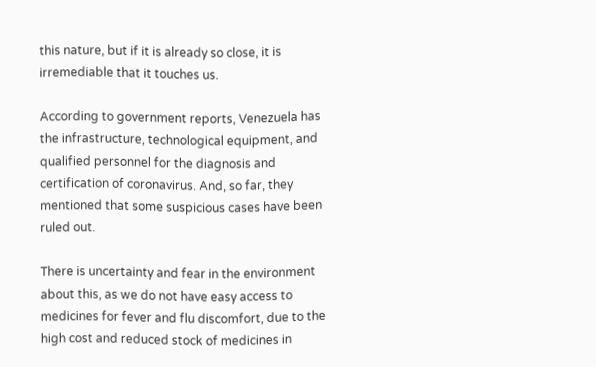this nature, but if it is already so close, it is irremediable that it touches us.

According to government reports, Venezuela has the infrastructure, technological equipment, and qualified personnel for the diagnosis and certification of coronavirus. And, so far, they mentioned that some suspicious cases have been ruled out.

There is uncertainty and fear in the environment about this, as we do not have easy access to medicines for fever and flu discomfort, due to the high cost and reduced stock of medicines in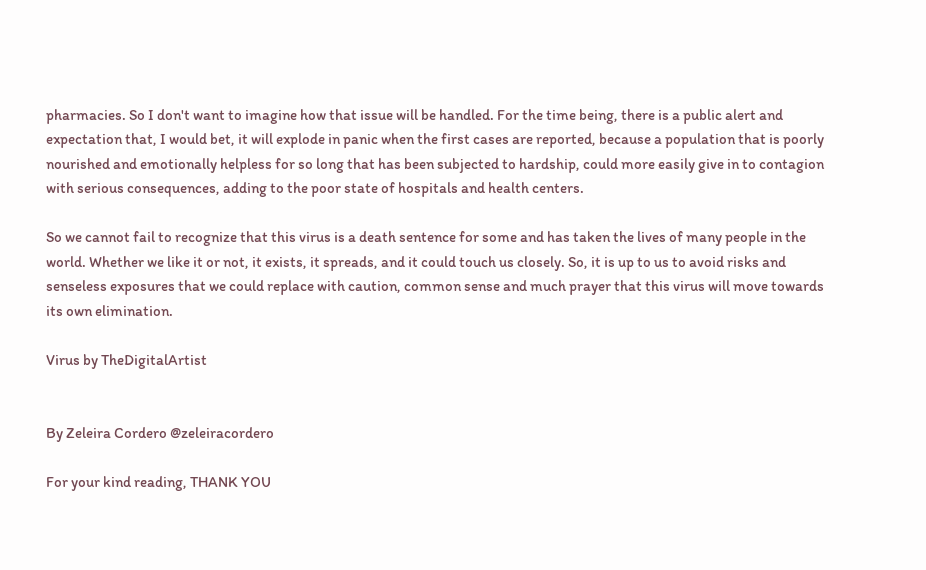pharmacies. So I don't want to imagine how that issue will be handled. For the time being, there is a public alert and expectation that, I would bet, it will explode in panic when the first cases are reported, because a population that is poorly nourished and emotionally helpless for so long that has been subjected to hardship, could more easily give in to contagion with serious consequences, adding to the poor state of hospitals and health centers.

So we cannot fail to recognize that this virus is a death sentence for some and has taken the lives of many people in the world. Whether we like it or not, it exists, it spreads, and it could touch us closely. So, it is up to us to avoid risks and senseless exposures that we could replace with caution, common sense and much prayer that this virus will move towards its own elimination.

Virus by TheDigitalArtist


By Zeleira Cordero @zeleiracordero

For your kind reading, THANK YOU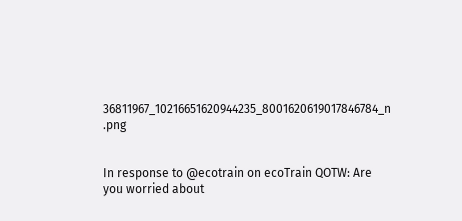36811967_10216651620944235_8001620619017846784_n .png


In response to @ecotrain on ecoTrain QOTW: Are you worried about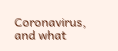Coronavirus, and what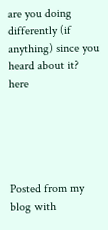are you doing differently (if anything) since you heard about it? here





Posted from my blog with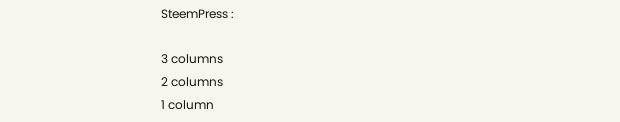SteemPress :

3 columns
2 columns
1 column